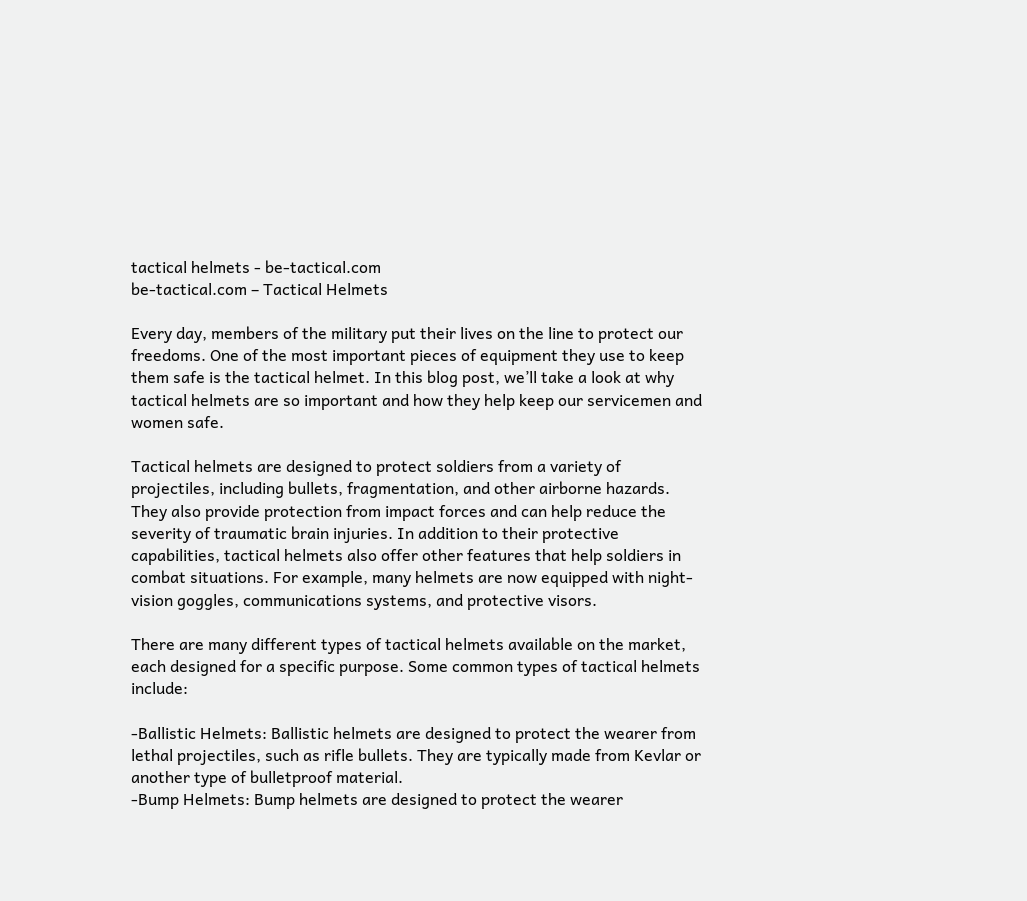tactical helmets - be-tactical.com
be-tactical.com – Tactical Helmets

Every day, members of the military put their lives on the line to protect our freedoms. One of the most important pieces of equipment they use to keep them safe is the tactical helmet. In this blog post, we’ll take a look at why tactical helmets are so important and how they help keep our servicemen and women safe.

Tactical helmets are designed to protect soldiers from a variety of projectiles, including bullets, fragmentation, and other airborne hazards. They also provide protection from impact forces and can help reduce the severity of traumatic brain injuries. In addition to their protective capabilities, tactical helmets also offer other features that help soldiers in combat situations. For example, many helmets are now equipped with night-vision goggles, communications systems, and protective visors.

There are many different types of tactical helmets available on the market, each designed for a specific purpose. Some common types of tactical helmets include:

-Ballistic Helmets: Ballistic helmets are designed to protect the wearer from lethal projectiles, such as rifle bullets. They are typically made from Kevlar or another type of bulletproof material.
-Bump Helmets: Bump helmets are designed to protect the wearer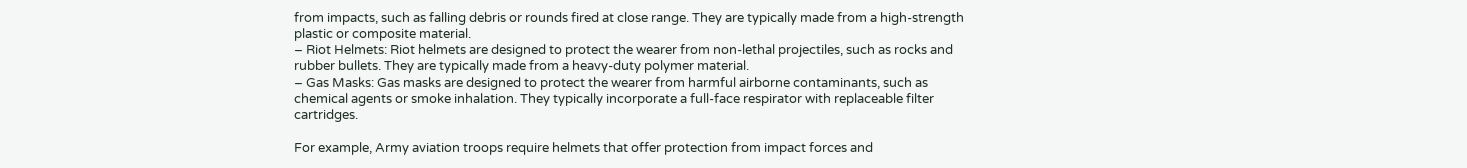from impacts, such as falling debris or rounds fired at close range. They are typically made from a high-strength plastic or composite material.
– Riot Helmets: Riot helmets are designed to protect the wearer from non-lethal projectiles, such as rocks and rubber bullets. They are typically made from a heavy-duty polymer material.
– Gas Masks: Gas masks are designed to protect the wearer from harmful airborne contaminants, such as chemical agents or smoke inhalation. They typically incorporate a full-face respirator with replaceable filter cartridges.

For example, Army aviation troops require helmets that offer protection from impact forces and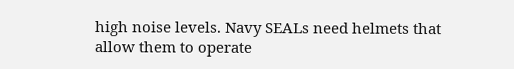high noise levels. Navy SEALs need helmets that allow them to operate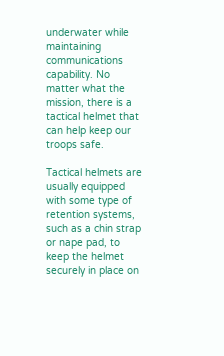underwater while maintaining communications capability. No matter what the mission, there is a tactical helmet that can help keep our troops safe.

Tactical helmets are usually equipped with some type of retention systems, such as a chin strap or nape pad, to keep the helmet securely in place on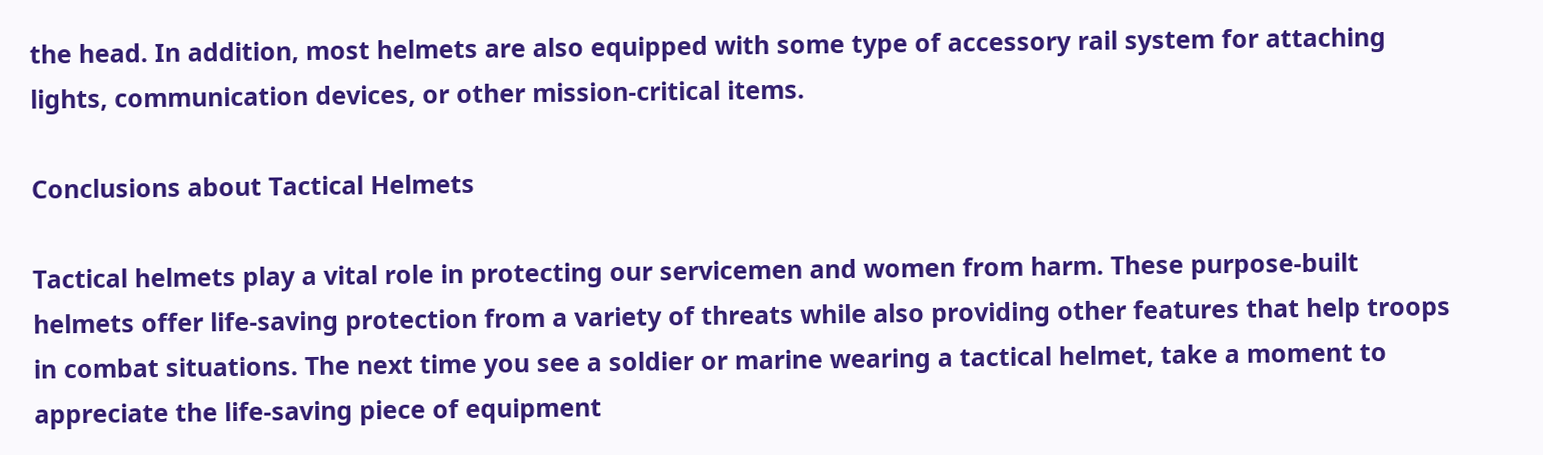the head. In addition, most helmets are also equipped with some type of accessory rail system for attaching lights, communication devices, or other mission-critical items.

Conclusions about Tactical Helmets

Tactical helmets play a vital role in protecting our servicemen and women from harm. These purpose-built helmets offer life-saving protection from a variety of threats while also providing other features that help troops in combat situations. The next time you see a soldier or marine wearing a tactical helmet, take a moment to appreciate the life-saving piece of equipment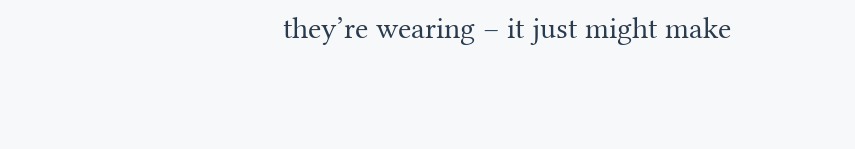they’re wearing – it just might make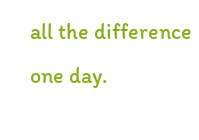all the difference one day.